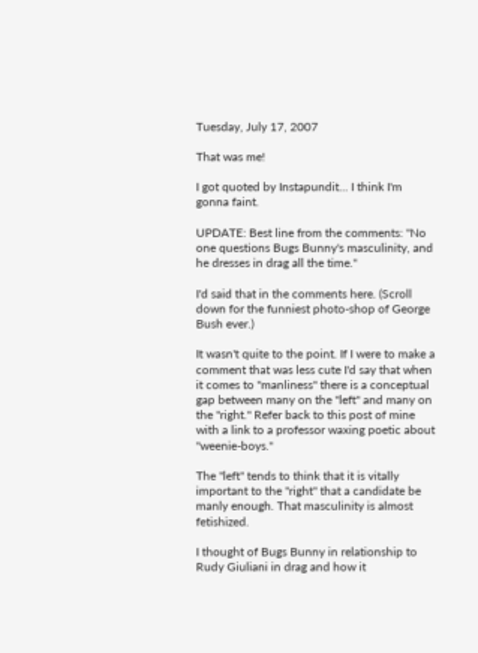Tuesday, July 17, 2007

That was me!

I got quoted by Instapundit... I think I'm gonna faint.

UPDATE: Best line from the comments: "No one questions Bugs Bunny's masculinity, and he dresses in drag all the time."

I'd said that in the comments here. (Scroll down for the funniest photo-shop of George Bush ever.)

It wasn't quite to the point. If I were to make a comment that was less cute I'd say that when it comes to "manliness" there is a conceptual gap between many on the "left" and many on the "right." Refer back to this post of mine with a link to a professor waxing poetic about "weenie-boys."

The "left" tends to think that it is vitally important to the "right" that a candidate be manly enough. That masculinity is almost fetishized.

I thought of Bugs Bunny in relationship to Rudy Giuliani in drag and how it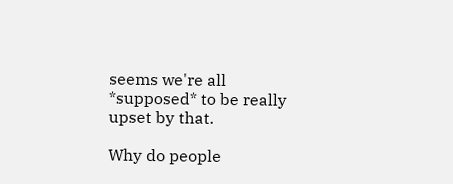seems we're all *supposed* to be really upset by that.

Why do people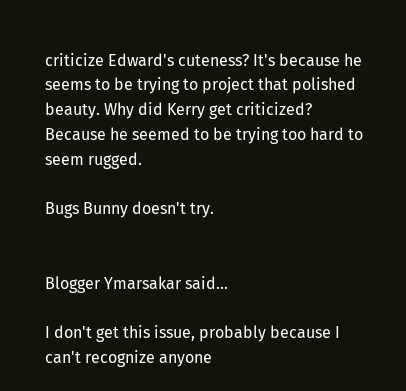criticize Edward's cuteness? It's because he seems to be trying to project that polished beauty. Why did Kerry get criticized? Because he seemed to be trying too hard to seem rugged.

Bugs Bunny doesn't try.


Blogger Ymarsakar said...

I don't get this issue, probably because I can't recognize anyone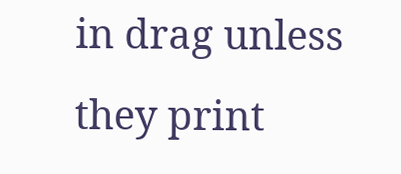in drag unless they print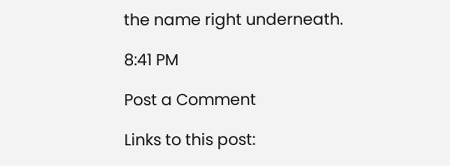the name right underneath.

8:41 PM

Post a Comment

Links to this post: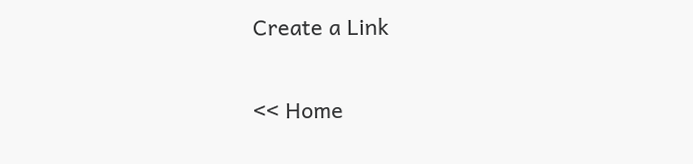Create a Link

<< Home